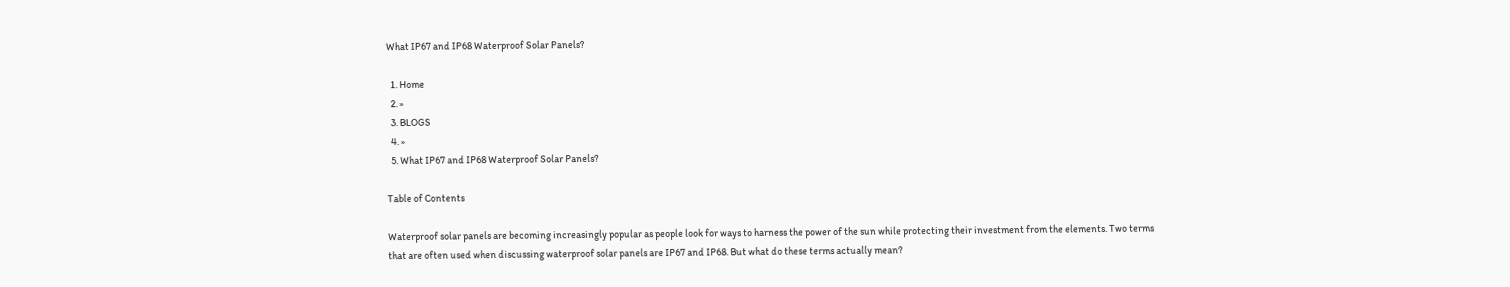What IP67 and IP68 Waterproof Solar Panels?

  1. Home
  2. »
  3. BLOGS
  4. »
  5. What IP67 and IP68 Waterproof Solar Panels?

Table of Contents

Waterproof solar panels are becoming increasingly popular as people look for ways to harness the power of the sun while protecting their investment from the elements. Two terms that are often used when discussing waterproof solar panels are IP67 and IP68. But what do these terms actually mean?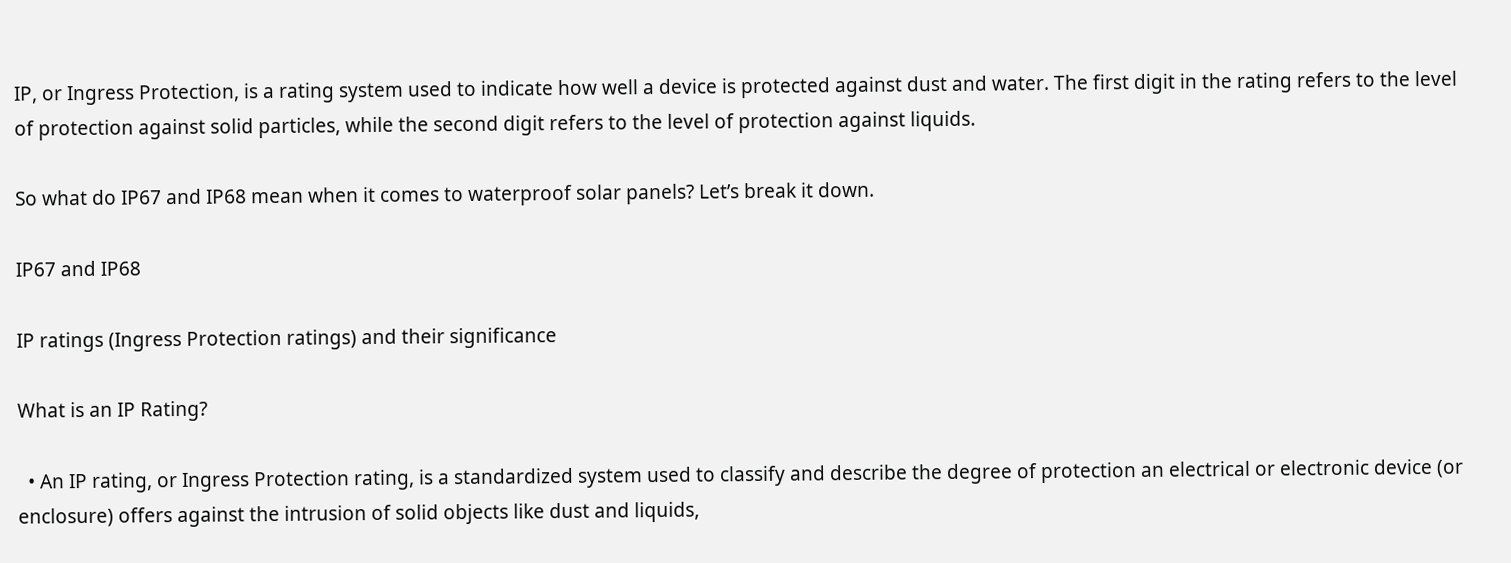IP, or Ingress Protection, is a rating system used to indicate how well a device is protected against dust and water. The first digit in the rating refers to the level of protection against solid particles, while the second digit refers to the level of protection against liquids.

So what do IP67 and IP68 mean when it comes to waterproof solar panels? Let’s break it down.

IP67 and IP68

IP ratings (Ingress Protection ratings) and their significance

What is an IP Rating?

  • An IP rating, or Ingress Protection rating, is a standardized system used to classify and describe the degree of protection an electrical or electronic device (or enclosure) offers against the intrusion of solid objects like dust and liquids,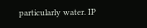particularly water. IP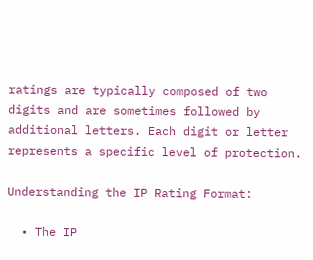ratings are typically composed of two digits and are sometimes followed by additional letters. Each digit or letter represents a specific level of protection.

Understanding the IP Rating Format:

  • The IP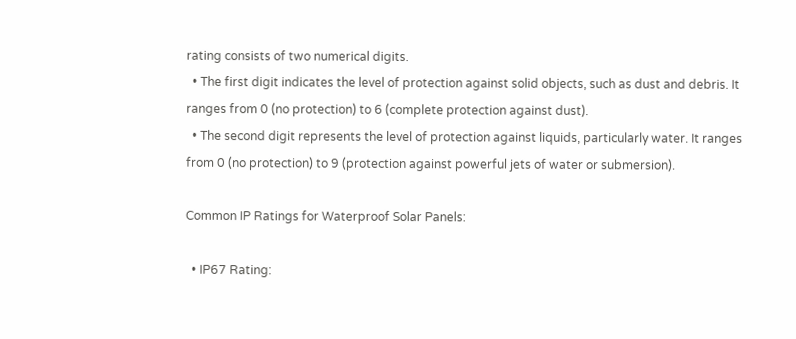rating consists of two numerical digits.
  • The first digit indicates the level of protection against solid objects, such as dust and debris. It ranges from 0 (no protection) to 6 (complete protection against dust).
  • The second digit represents the level of protection against liquids, particularly water. It ranges from 0 (no protection) to 9 (protection against powerful jets of water or submersion).

Common IP Ratings for Waterproof Solar Panels:

  • IP67 Rating: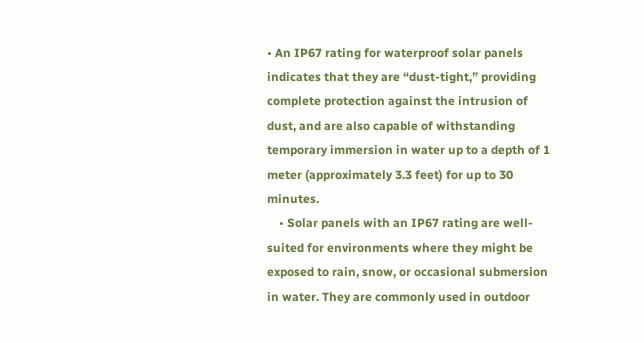• An IP67 rating for waterproof solar panels indicates that they are “dust-tight,” providing complete protection against the intrusion of dust, and are also capable of withstanding temporary immersion in water up to a depth of 1 meter (approximately 3.3 feet) for up to 30 minutes.
    • Solar panels with an IP67 rating are well-suited for environments where they might be exposed to rain, snow, or occasional submersion in water. They are commonly used in outdoor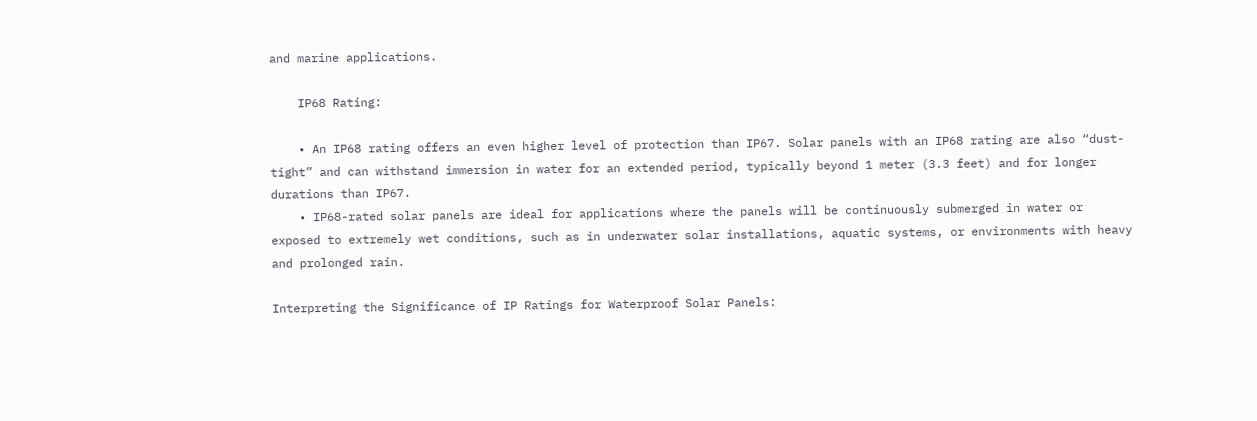and marine applications.

    IP68 Rating:

    • An IP68 rating offers an even higher level of protection than IP67. Solar panels with an IP68 rating are also “dust-tight” and can withstand immersion in water for an extended period, typically beyond 1 meter (3.3 feet) and for longer durations than IP67.
    • IP68-rated solar panels are ideal for applications where the panels will be continuously submerged in water or exposed to extremely wet conditions, such as in underwater solar installations, aquatic systems, or environments with heavy and prolonged rain.

Interpreting the Significance of IP Ratings for Waterproof Solar Panels: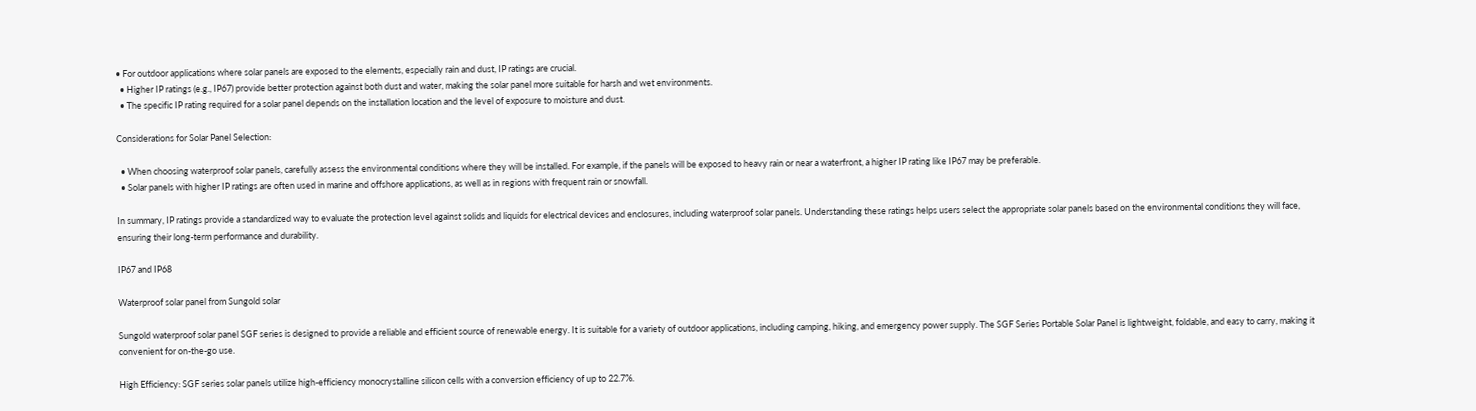• For outdoor applications where solar panels are exposed to the elements, especially rain and dust, IP ratings are crucial.
  • Higher IP ratings (e.g., IP67) provide better protection against both dust and water, making the solar panel more suitable for harsh and wet environments.
  • The specific IP rating required for a solar panel depends on the installation location and the level of exposure to moisture and dust.

Considerations for Solar Panel Selection:

  • When choosing waterproof solar panels, carefully assess the environmental conditions where they will be installed. For example, if the panels will be exposed to heavy rain or near a waterfront, a higher IP rating like IP67 may be preferable.
  • Solar panels with higher IP ratings are often used in marine and offshore applications, as well as in regions with frequent rain or snowfall.

In summary, IP ratings provide a standardized way to evaluate the protection level against solids and liquids for electrical devices and enclosures, including waterproof solar panels. Understanding these ratings helps users select the appropriate solar panels based on the environmental conditions they will face, ensuring their long-term performance and durability.

IP67 and IP68

Waterproof solar panel from Sungold solar

Sungold waterproof solar panel SGF series is designed to provide a reliable and efficient source of renewable energy. It is suitable for a variety of outdoor applications, including camping, hiking, and emergency power supply. The SGF Series Portable Solar Panel is lightweight, foldable, and easy to carry, making it convenient for on-the-go use.

High Efficiency: SGF series solar panels utilize high-efficiency monocrystalline silicon cells with a conversion efficiency of up to 22.7%.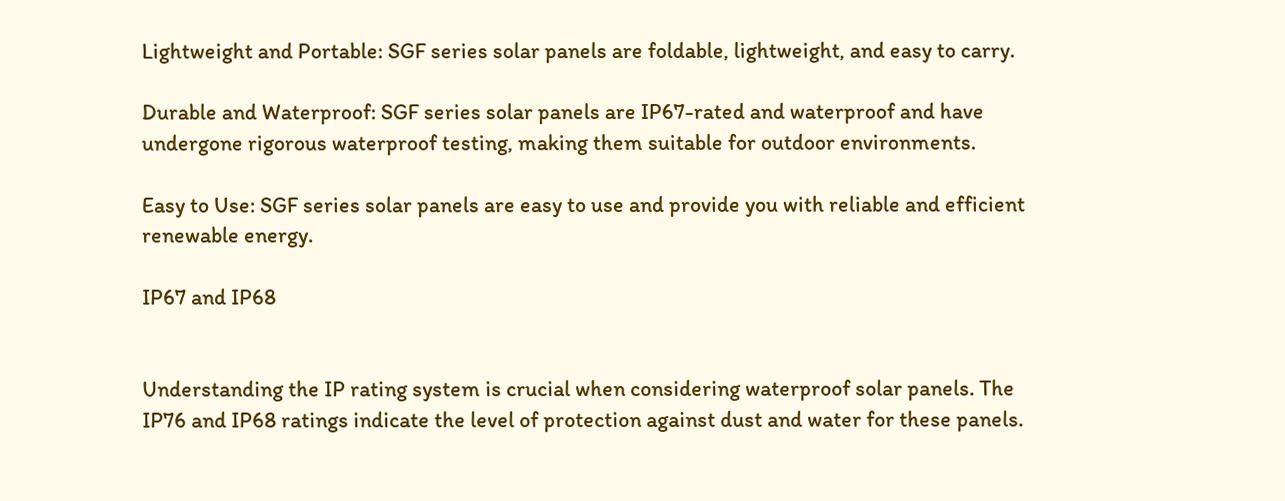Lightweight and Portable: SGF series solar panels are foldable, lightweight, and easy to carry.

Durable and Waterproof: SGF series solar panels are IP67-rated and waterproof and have undergone rigorous waterproof testing, making them suitable for outdoor environments.

Easy to Use: SGF series solar panels are easy to use and provide you with reliable and efficient renewable energy.

IP67 and IP68


Understanding the IP rating system is crucial when considering waterproof solar panels. The IP76 and IP68 ratings indicate the level of protection against dust and water for these panels.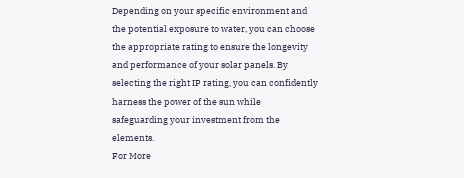Depending on your specific environment and the potential exposure to water, you can choose the appropriate rating to ensure the longevity and performance of your solar panels. By selecting the right IP rating, you can confidently harness the power of the sun while safeguarding your investment from the elements.
For More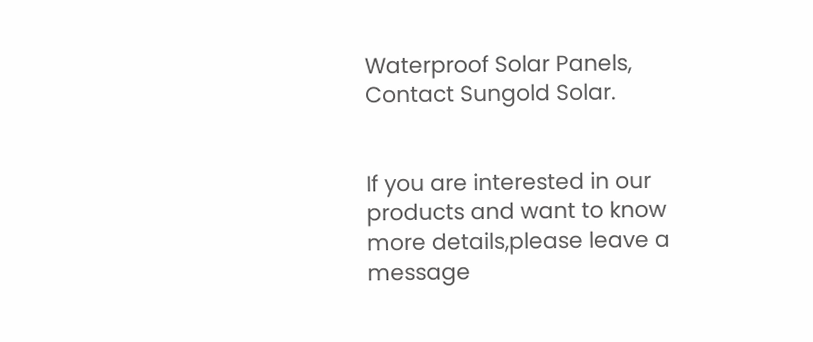Waterproof Solar Panels, Contact Sungold Solar.


If you are interested in our products and want to know more details,please leave a message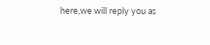here,we will reply you as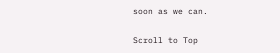soon as we can.

Scroll to Top